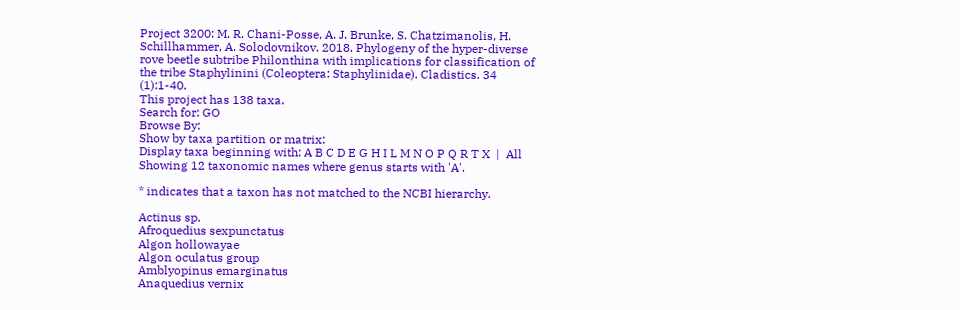Project 3200: M. R. Chani-Posse, A. J. Brunke, S. Chatzimanolis, H. Schillhammer, A. Solodovnikov. 2018. Phylogeny of the hyper-diverse rove beetle subtribe Philonthina with implications for classification of the tribe Staphylinini (Coleoptera: Staphylinidae). Cladistics. 34 (1):1-40.
This project has 138 taxa.
Search for: GO
Browse By:
Show by taxa partition or matrix:
Display taxa beginning with: A B C D E G H I L M N O P Q R T X  |  All
Showing 12 taxonomic names where genus starts with 'A'.

* indicates that a taxon has not matched to the NCBI hierarchy.

Actinus sp.
Afroquedius sexpunctatus
Algon hollowayae
Algon oculatus group
Amblyopinus emarginatus
Anaquedius vernix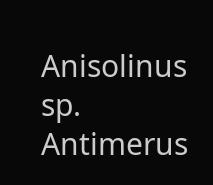Anisolinus sp.
Antimerus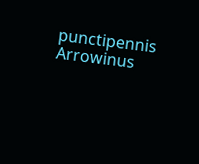punctipennis
Arrowinus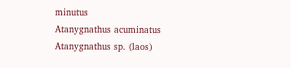minutus
Atanygnathus acuminatus
Atanygnathus sp. (laos)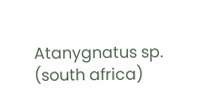Atanygnatus sp. (south africa)